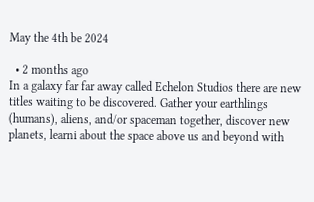May the 4th be 2024

  • 2 months ago
In a galaxy far far away called Echelon Studios there are new titles waiting to be discovered. Gather your earthlings (humans), aliens, and/or spaceman together, discover new planets, learni about the space above us and beyond with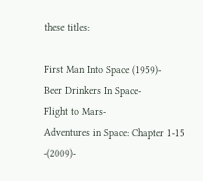these titles:

First Man Into Space (1959)-
Beer Drinkers In Space-
Flight to Mars-
Adventures in Space: Chapter 1-15 -(2009)-